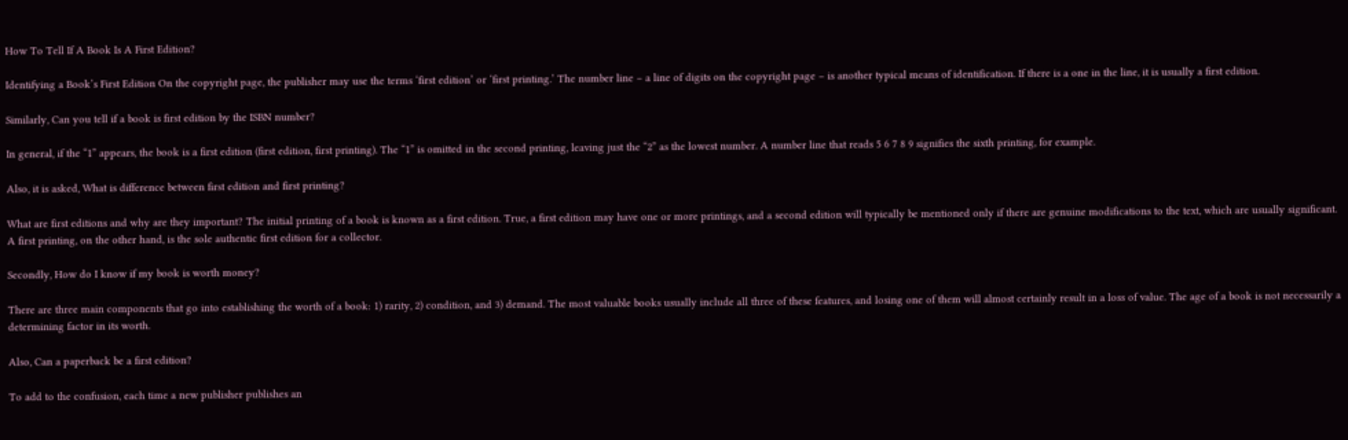How To Tell If A Book Is A First Edition?

Identifying a Book’s First Edition On the copyright page, the publisher may use the terms ‘first edition’ or ‘first printing.’ The number line – a line of digits on the copyright page – is another typical means of identification. If there is a one in the line, it is usually a first edition.

Similarly, Can you tell if a book is first edition by the ISBN number?

In general, if the “1” appears, the book is a first edition (first edition, first printing). The “1” is omitted in the second printing, leaving just the “2” as the lowest number. A number line that reads 5 6 7 8 9 signifies the sixth printing, for example.

Also, it is asked, What is difference between first edition and first printing?

What are first editions and why are they important? The initial printing of a book is known as a first edition. True, a first edition may have one or more printings, and a second edition will typically be mentioned only if there are genuine modifications to the text, which are usually significant. A first printing, on the other hand, is the sole authentic first edition for a collector.

Secondly, How do I know if my book is worth money?

There are three main components that go into establishing the worth of a book: 1) rarity, 2) condition, and 3) demand. The most valuable books usually include all three of these features, and losing one of them will almost certainly result in a loss of value. The age of a book is not necessarily a determining factor in its worth.

Also, Can a paperback be a first edition?

To add to the confusion, each time a new publisher publishes an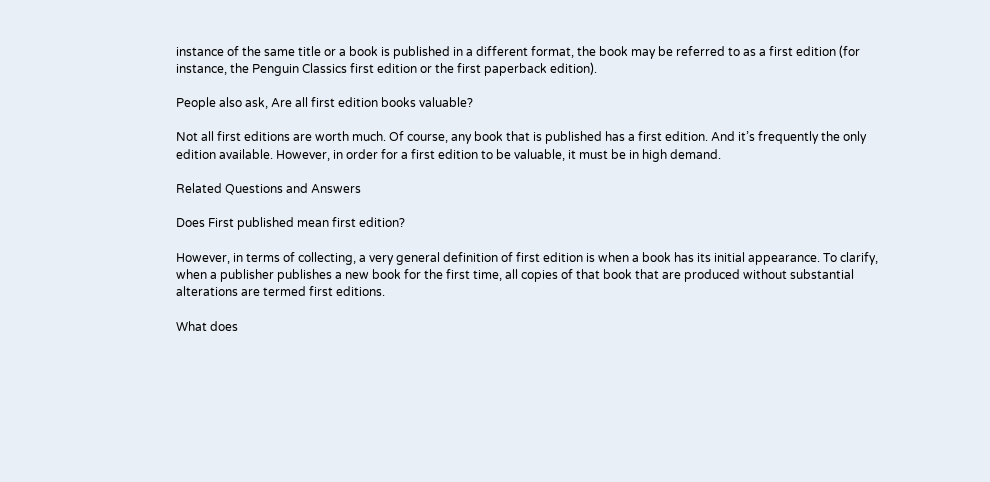instance of the same title or a book is published in a different format, the book may be referred to as a first edition (for instance, the Penguin Classics first edition or the first paperback edition).

People also ask, Are all first edition books valuable?

Not all first editions are worth much. Of course, any book that is published has a first edition. And it’s frequently the only edition available. However, in order for a first edition to be valuable, it must be in high demand.

Related Questions and Answers

Does First published mean first edition?

However, in terms of collecting, a very general definition of first edition is when a book has its initial appearance. To clarify, when a publisher publishes a new book for the first time, all copies of that book that are produced without substantial alterations are termed first editions.

What does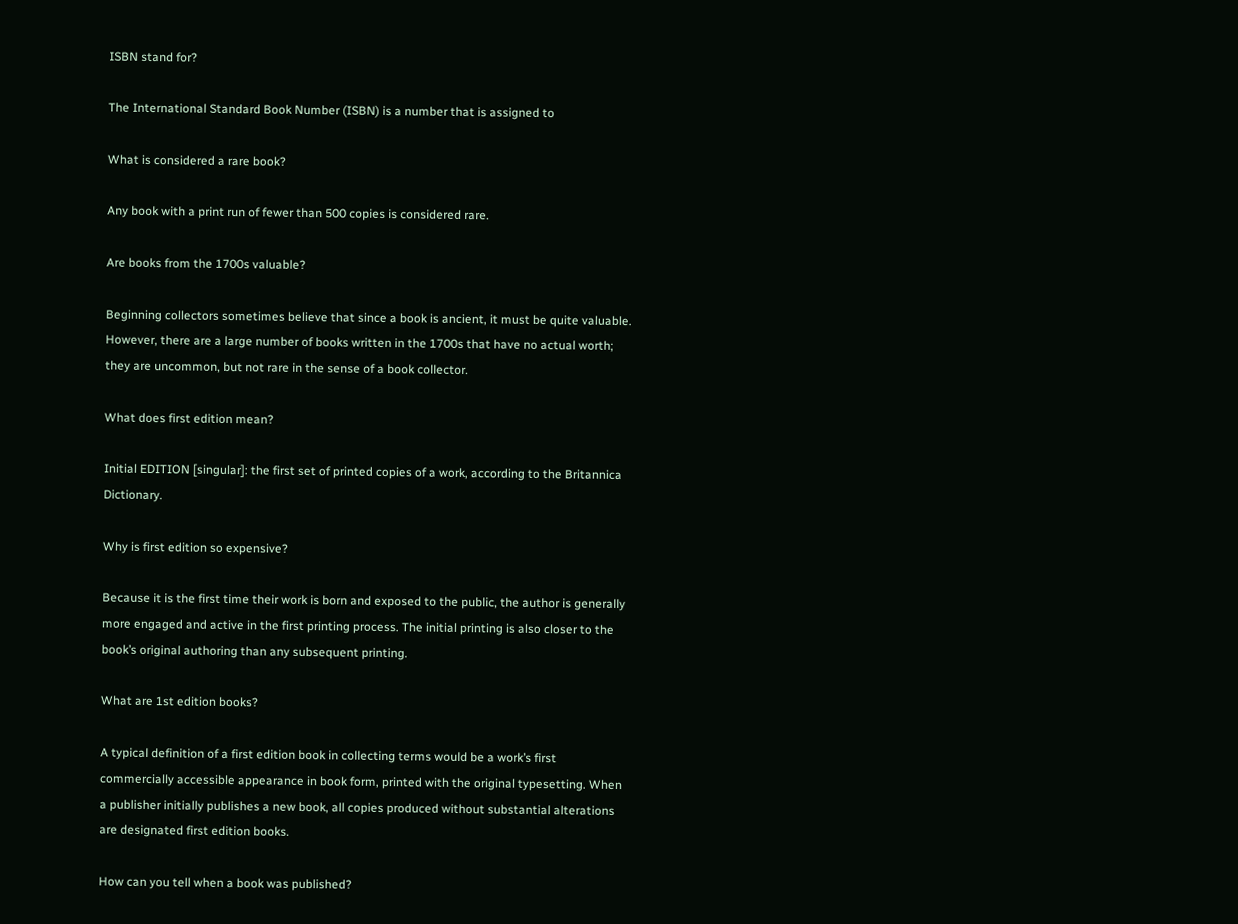ISBN stand for?

The International Standard Book Number (ISBN) is a number that is assigned to

What is considered a rare book?

Any book with a print run of fewer than 500 copies is considered rare.

Are books from the 1700s valuable?

Beginning collectors sometimes believe that since a book is ancient, it must be quite valuable. However, there are a large number of books written in the 1700s that have no actual worth; they are uncommon, but not rare in the sense of a book collector.

What does first edition mean?

Initial EDITION [singular]: the first set of printed copies of a work, according to the Britannica Dictionary.

Why is first edition so expensive?

Because it is the first time their work is born and exposed to the public, the author is generally more engaged and active in the first printing process. The initial printing is also closer to the book’s original authoring than any subsequent printing.

What are 1st edition books?

A typical definition of a first edition book in collecting terms would be a work’s first commercially accessible appearance in book form, printed with the original typesetting. When a publisher initially publishes a new book, all copies produced without substantial alterations are designated first edition books.

How can you tell when a book was published?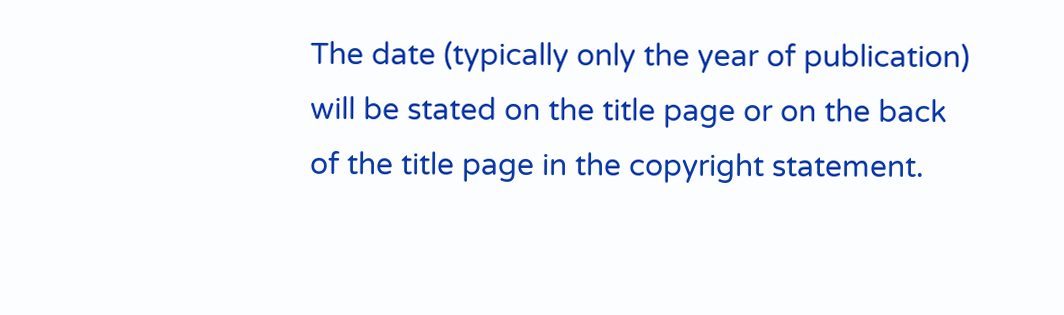The date (typically only the year of publication) will be stated on the title page or on the back of the title page in the copyright statement.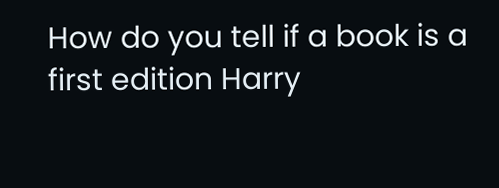How do you tell if a book is a first edition Harry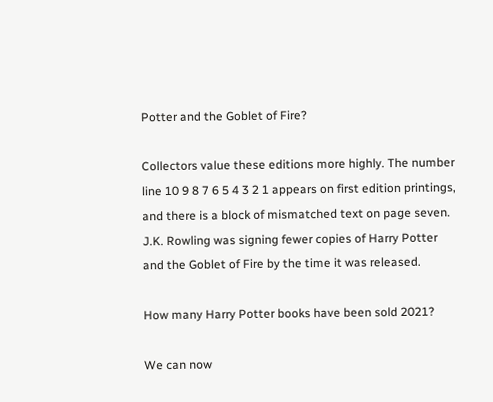Potter and the Goblet of Fire?

Collectors value these editions more highly. The number line 10 9 8 7 6 5 4 3 2 1 appears on first edition printings, and there is a block of mismatched text on page seven. J.K. Rowling was signing fewer copies of Harry Potter and the Goblet of Fire by the time it was released.

How many Harry Potter books have been sold 2021?

We can now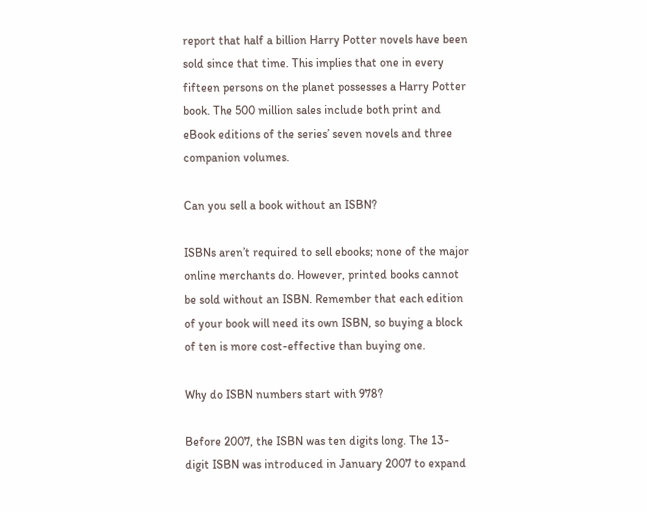report that half a billion Harry Potter novels have been sold since that time. This implies that one in every fifteen persons on the planet possesses a Harry Potter book. The 500 million sales include both print and eBook editions of the series’ seven novels and three companion volumes.

Can you sell a book without an ISBN?

ISBNs aren’t required to sell ebooks; none of the major online merchants do. However, printed books cannot be sold without an ISBN. Remember that each edition of your book will need its own ISBN, so buying a block of ten is more cost-effective than buying one.

Why do ISBN numbers start with 978?

Before 2007, the ISBN was ten digits long. The 13-digit ISBN was introduced in January 2007 to expand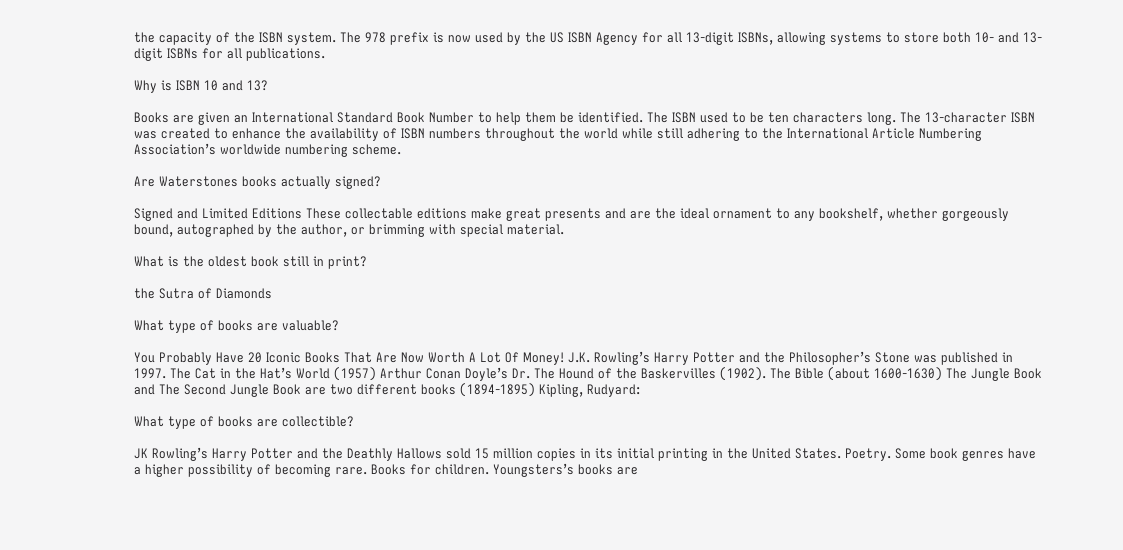the capacity of the ISBN system. The 978 prefix is now used by the US ISBN Agency for all 13-digit ISBNs, allowing systems to store both 10- and 13-digit ISBNs for all publications.

Why is ISBN 10 and 13?

Books are given an International Standard Book Number to help them be identified. The ISBN used to be ten characters long. The 13-character ISBN was created to enhance the availability of ISBN numbers throughout the world while still adhering to the International Article Numbering Association’s worldwide numbering scheme.

Are Waterstones books actually signed?

Signed and Limited Editions These collectable editions make great presents and are the ideal ornament to any bookshelf, whether gorgeously bound, autographed by the author, or brimming with special material.

What is the oldest book still in print?

the Sutra of Diamonds

What type of books are valuable?

You Probably Have 20 Iconic Books That Are Now Worth A Lot Of Money! J.K. Rowling’s Harry Potter and the Philosopher’s Stone was published in 1997. The Cat in the Hat’s World (1957) Arthur Conan Doyle’s Dr. The Hound of the Baskervilles (1902). The Bible (about 1600-1630) The Jungle Book and The Second Jungle Book are two different books (1894-1895) Kipling, Rudyard:

What type of books are collectible?

JK Rowling’s Harry Potter and the Deathly Hallows sold 15 million copies in its initial printing in the United States. Poetry. Some book genres have a higher possibility of becoming rare. Books for children. Youngsters’s books are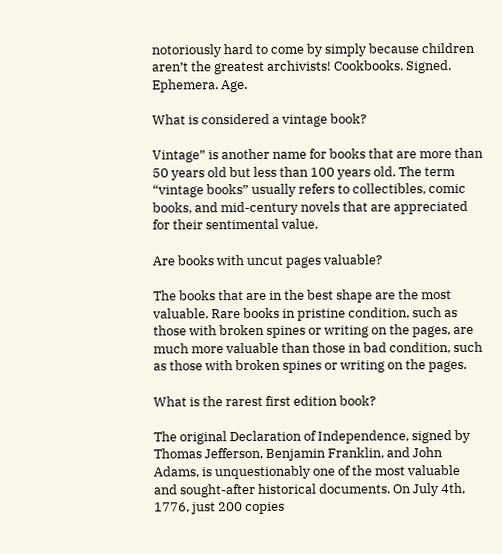notoriously hard to come by simply because children aren’t the greatest archivists! Cookbooks. Signed. Ephemera. Age.

What is considered a vintage book?

Vintage” is another name for books that are more than 50 years old but less than 100 years old. The term “vintage books” usually refers to collectibles, comic books, and mid-century novels that are appreciated for their sentimental value.

Are books with uncut pages valuable?

The books that are in the best shape are the most valuable. Rare books in pristine condition, such as those with broken spines or writing on the pages, are much more valuable than those in bad condition, such as those with broken spines or writing on the pages.

What is the rarest first edition book?

The original Declaration of Independence, signed by Thomas Jefferson, Benjamin Franklin, and John Adams, is unquestionably one of the most valuable and sought-after historical documents. On July 4th, 1776, just 200 copies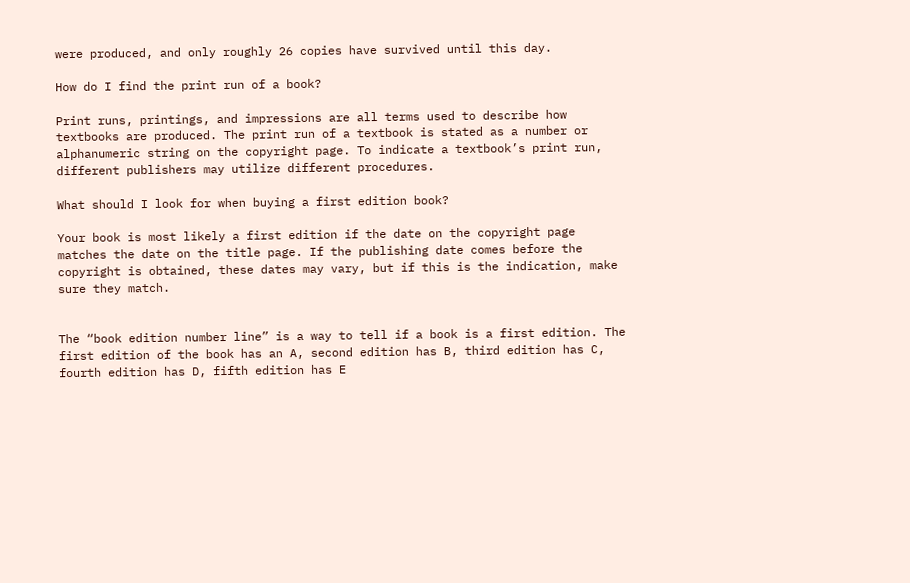were produced, and only roughly 26 copies have survived until this day.

How do I find the print run of a book?

Print runs, printings, and impressions are all terms used to describe how textbooks are produced. The print run of a textbook is stated as a number or alphanumeric string on the copyright page. To indicate a textbook’s print run, different publishers may utilize different procedures.

What should I look for when buying a first edition book?

Your book is most likely a first edition if the date on the copyright page matches the date on the title page. If the publishing date comes before the copyright is obtained, these dates may vary, but if this is the indication, make sure they match.


The “book edition number line” is a way to tell if a book is a first edition. The first edition of the book has an A, second edition has B, third edition has C, fourth edition has D, fifth edition has E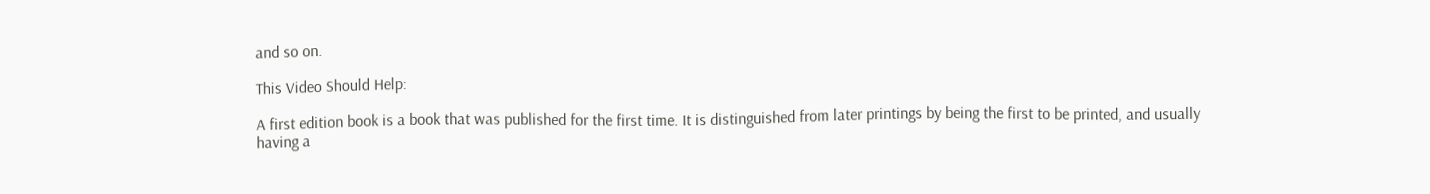and so on.

This Video Should Help:

A first edition book is a book that was published for the first time. It is distinguished from later printings by being the first to be printed, and usually having a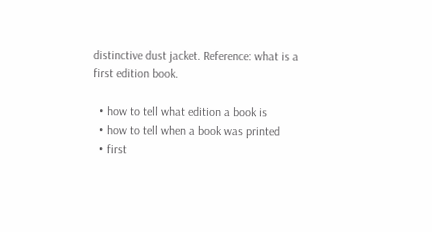distinctive dust jacket. Reference: what is a first edition book.

  • how to tell what edition a book is
  • how to tell when a book was printed
  • first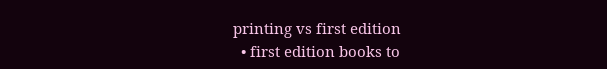printing vs first edition
  • first edition books to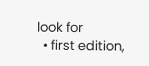look for
  • first edition,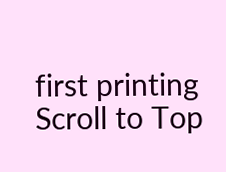first printing
Scroll to Top